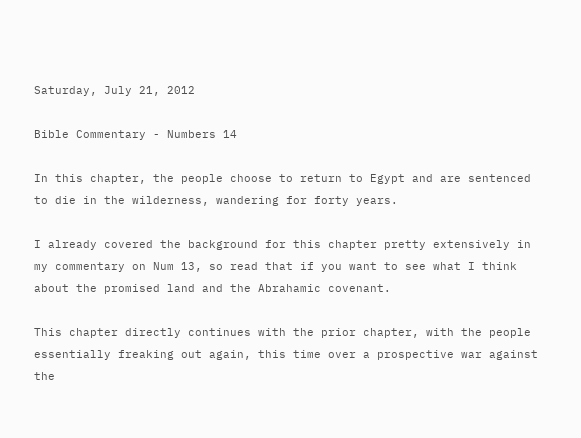Saturday, July 21, 2012

Bible Commentary - Numbers 14

In this chapter, the people choose to return to Egypt and are sentenced to die in the wilderness, wandering for forty years.

I already covered the background for this chapter pretty extensively in my commentary on Num 13, so read that if you want to see what I think about the promised land and the Abrahamic covenant.

This chapter directly continues with the prior chapter, with the people essentially freaking out again, this time over a prospective war against the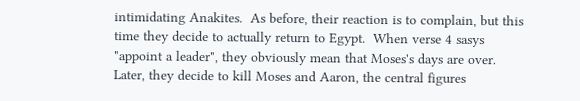intimidating Anakites.  As before, their reaction is to complain, but this time they decide to actually return to Egypt.  When verse 4 sasys "appoint a leader", they obviously mean that Moses's days are over.  Later, they decide to kill Moses and Aaron, the central figures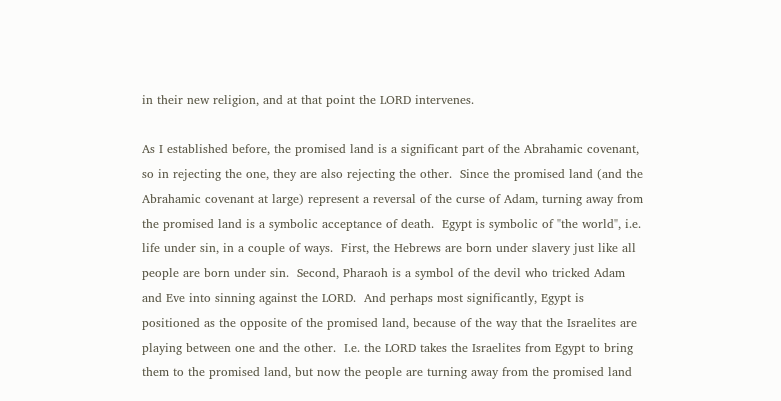in their new religion, and at that point the LORD intervenes.

As I established before, the promised land is a significant part of the Abrahamic covenant, so in rejecting the one, they are also rejecting the other.  Since the promised land (and the Abrahamic covenant at large) represent a reversal of the curse of Adam, turning away from the promised land is a symbolic acceptance of death.  Egypt is symbolic of "the world", i.e. life under sin, in a couple of ways.  First, the Hebrews are born under slavery just like all people are born under sin.  Second, Pharaoh is a symbol of the devil who tricked Adam and Eve into sinning against the LORD.  And perhaps most significantly, Egypt is positioned as the opposite of the promised land, because of the way that the Israelites are playing between one and the other.  I.e. the LORD takes the Israelites from Egypt to bring them to the promised land, but now the people are turning away from the promised land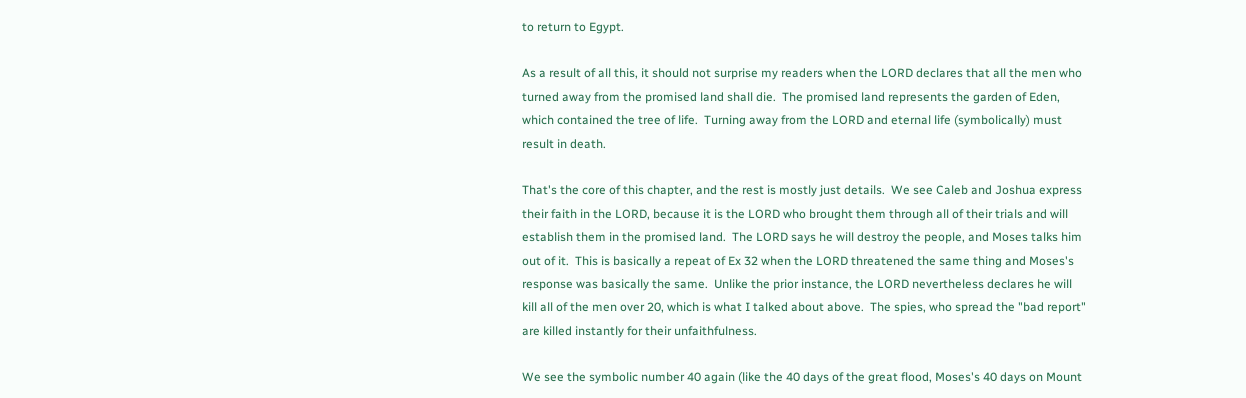to return to Egypt.

As a result of all this, it should not surprise my readers when the LORD declares that all the men who turned away from the promised land shall die.  The promised land represents the garden of Eden, which contained the tree of life.  Turning away from the LORD and eternal life (symbolically) must result in death.

That's the core of this chapter, and the rest is mostly just details.  We see Caleb and Joshua express their faith in the LORD, because it is the LORD who brought them through all of their trials and will establish them in the promised land.  The LORD says he will destroy the people, and Moses talks him out of it.  This is basically a repeat of Ex 32 when the LORD threatened the same thing and Moses's response was basically the same.  Unlike the prior instance, the LORD nevertheless declares he will kill all of the men over 20, which is what I talked about above.  The spies, who spread the "bad report" are killed instantly for their unfaithfulness.

We see the symbolic number 40 again (like the 40 days of the great flood, Moses's 40 days on Mount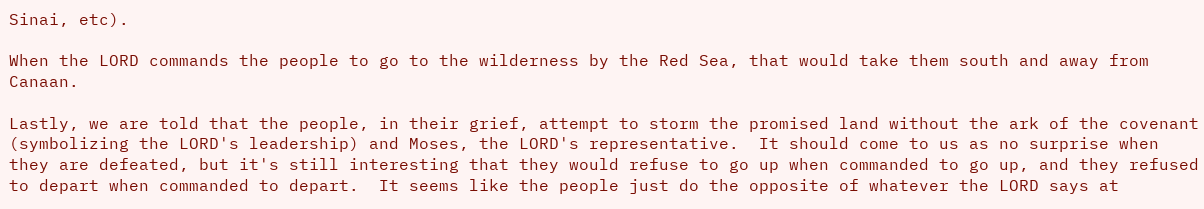Sinai, etc).

When the LORD commands the people to go to the wilderness by the Red Sea, that would take them south and away from Canaan.

Lastly, we are told that the people, in their grief, attempt to storm the promised land without the ark of the covenant (symbolizing the LORD's leadership) and Moses, the LORD's representative.  It should come to us as no surprise when they are defeated, but it's still interesting that they would refuse to go up when commanded to go up, and they refused to depart when commanded to depart.  It seems like the people just do the opposite of whatever the LORD says at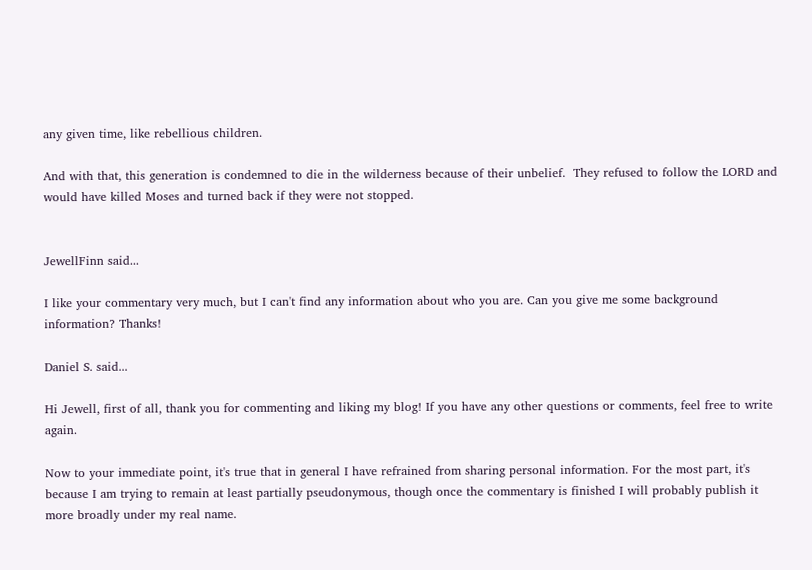any given time, like rebellious children.

And with that, this generation is condemned to die in the wilderness because of their unbelief.  They refused to follow the LORD and would have killed Moses and turned back if they were not stopped.


JewellFinn said...

I like your commentary very much, but I can't find any information about who you are. Can you give me some background information? Thanks!

Daniel S. said...

Hi Jewell, first of all, thank you for commenting and liking my blog! If you have any other questions or comments, feel free to write again.

Now to your immediate point, it's true that in general I have refrained from sharing personal information. For the most part, it's because I am trying to remain at least partially pseudonymous, though once the commentary is finished I will probably publish it more broadly under my real name.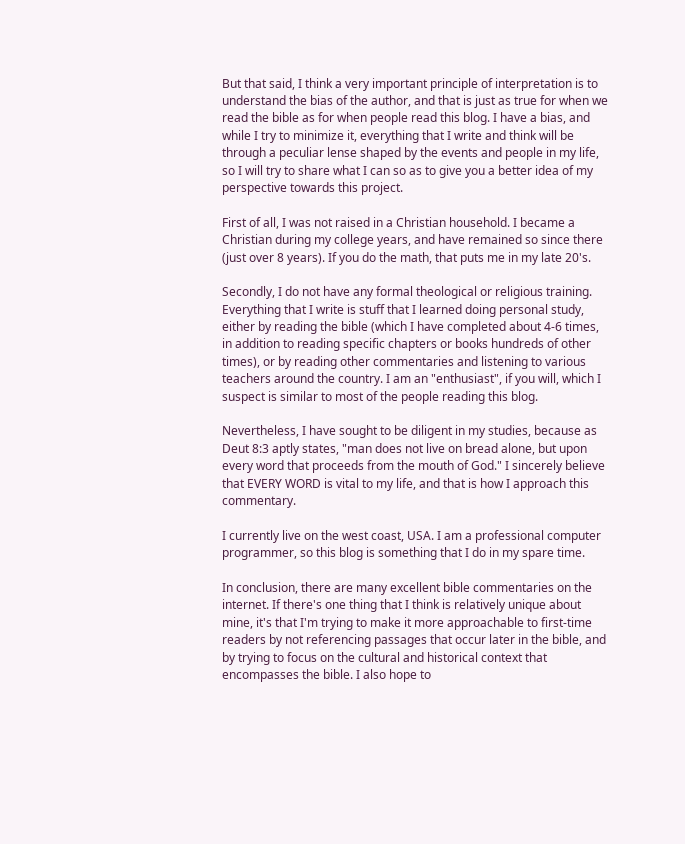But that said, I think a very important principle of interpretation is to understand the bias of the author, and that is just as true for when we read the bible as for when people read this blog. I have a bias, and while I try to minimize it, everything that I write and think will be through a peculiar lense shaped by the events and people in my life, so I will try to share what I can so as to give you a better idea of my perspective towards this project.

First of all, I was not raised in a Christian household. I became a Christian during my college years, and have remained so since there (just over 8 years). If you do the math, that puts me in my late 20's.

Secondly, I do not have any formal theological or religious training. Everything that I write is stuff that I learned doing personal study, either by reading the bible (which I have completed about 4-6 times, in addition to reading specific chapters or books hundreds of other times), or by reading other commentaries and listening to various teachers around the country. I am an "enthusiast", if you will, which I suspect is similar to most of the people reading this blog.

Nevertheless, I have sought to be diligent in my studies, because as Deut 8:3 aptly states, "man does not live on bread alone, but upon every word that proceeds from the mouth of God." I sincerely believe that EVERY WORD is vital to my life, and that is how I approach this commentary.

I currently live on the west coast, USA. I am a professional computer programmer, so this blog is something that I do in my spare time.

In conclusion, there are many excellent bible commentaries on the internet. If there's one thing that I think is relatively unique about mine, it's that I'm trying to make it more approachable to first-time readers by not referencing passages that occur later in the bible, and by trying to focus on the cultural and historical context that encompasses the bible. I also hope to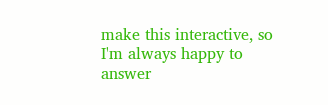make this interactive, so I'm always happy to answer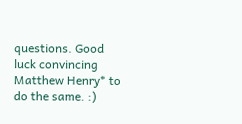questions. Good luck convincing Matthew Henry* to do the same. :)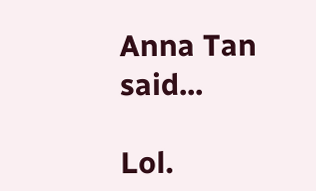Anna Tan said...

Lol.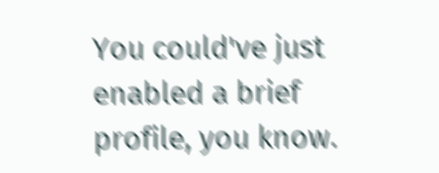You could've just enabled a brief profile, you know.